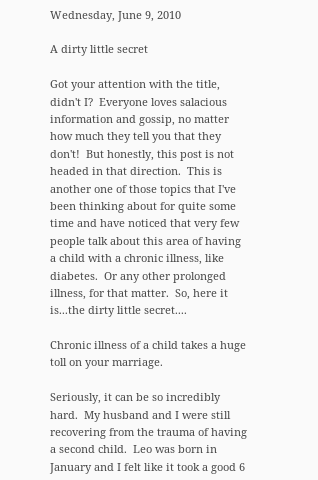Wednesday, June 9, 2010

A dirty little secret

Got your attention with the title, didn't I?  Everyone loves salacious information and gossip, no matter how much they tell you that they don't!  But honestly, this post is not headed in that direction.  This is another one of those topics that I've been thinking about for quite some time and have noticed that very few people talk about this area of having a child with a chronic illness, like diabetes.  Or any other prolonged illness, for that matter.  So, here it is...the dirty little secret....

Chronic illness of a child takes a huge toll on your marriage.

Seriously, it can be so incredibly hard.  My husband and I were still recovering from the trauma of having a second child.  Leo was born in January and I felt like it took a good 6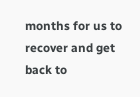months for us to recover and get back to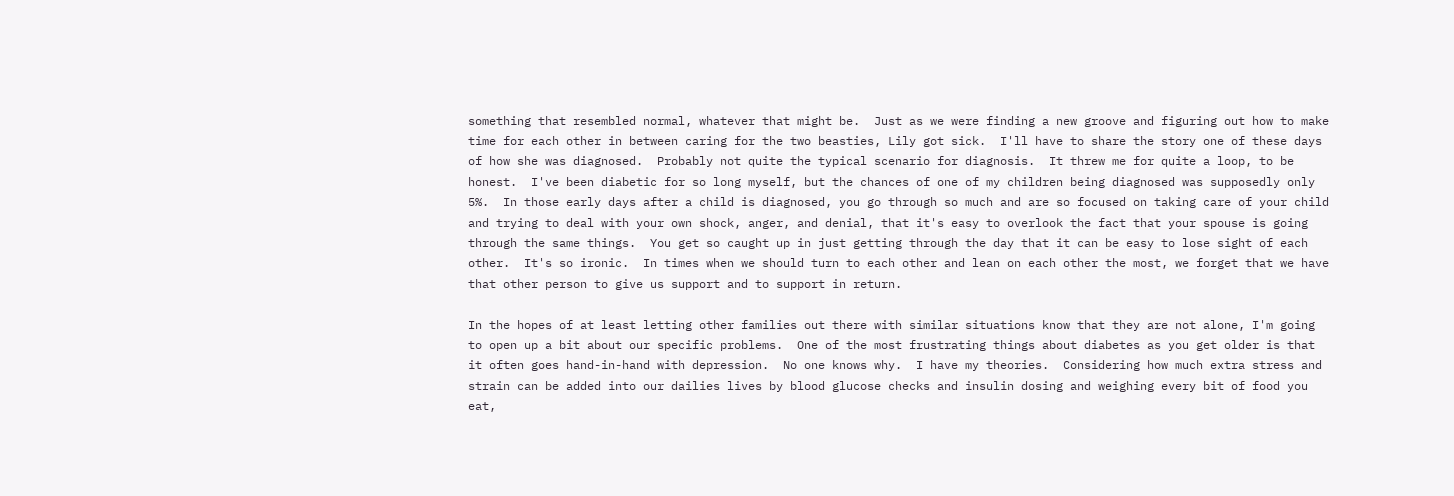something that resembled normal, whatever that might be.  Just as we were finding a new groove and figuring out how to make time for each other in between caring for the two beasties, Lily got sick.  I'll have to share the story one of these days of how she was diagnosed.  Probably not quite the typical scenario for diagnosis.  It threw me for quite a loop, to be honest.  I've been diabetic for so long myself, but the chances of one of my children being diagnosed was supposedly only 5%.  In those early days after a child is diagnosed, you go through so much and are so focused on taking care of your child and trying to deal with your own shock, anger, and denial, that it's easy to overlook the fact that your spouse is going through the same things.  You get so caught up in just getting through the day that it can be easy to lose sight of each other.  It's so ironic.  In times when we should turn to each other and lean on each other the most, we forget that we have that other person to give us support and to support in return.

In the hopes of at least letting other families out there with similar situations know that they are not alone, I'm going to open up a bit about our specific problems.  One of the most frustrating things about diabetes as you get older is that it often goes hand-in-hand with depression.  No one knows why.  I have my theories.  Considering how much extra stress and strain can be added into our dailies lives by blood glucose checks and insulin dosing and weighing every bit of food you eat,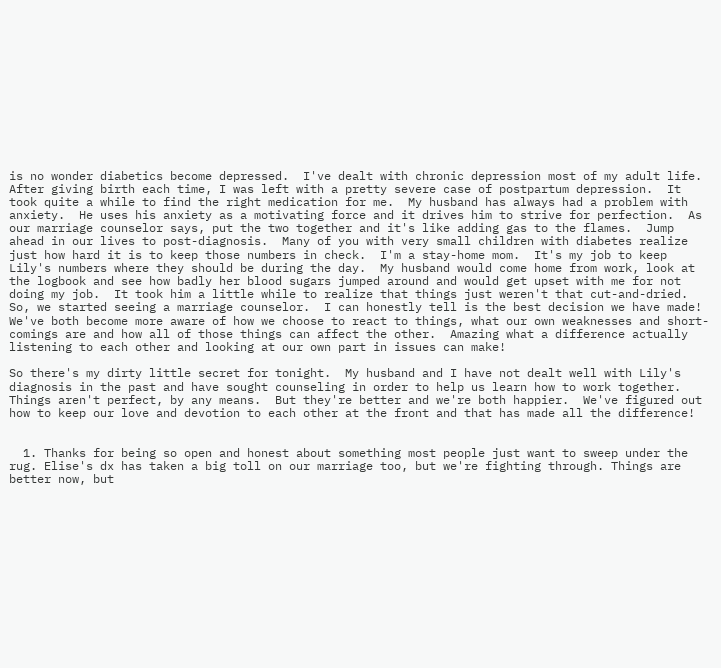is no wonder diabetics become depressed.  I've dealt with chronic depression most of my adult life.  After giving birth each time, I was left with a pretty severe case of postpartum depression.  It took quite a while to find the right medication for me.  My husband has always had a problem with anxiety.  He uses his anxiety as a motivating force and it drives him to strive for perfection.  As our marriage counselor says, put the two together and it's like adding gas to the flames.  Jump ahead in our lives to post-diagnosis.  Many of you with very small children with diabetes realize just how hard it is to keep those numbers in check.  I'm a stay-home mom.  It's my job to keep Lily's numbers where they should be during the day.  My husband would come home from work, look at the logbook and see how badly her blood sugars jumped around and would get upset with me for not doing my job.  It took him a little while to realize that things just weren't that cut-and-dried.  So, we started seeing a marriage counselor.  I can honestly tell is the best decision we have made!  We've both become more aware of how we choose to react to things, what our own weaknesses and short-comings are and how all of those things can affect the other.  Amazing what a difference actually listening to each other and looking at our own part in issues can make!

So there's my dirty little secret for tonight.  My husband and I have not dealt well with Lily's diagnosis in the past and have sought counseling in order to help us learn how to work together.  Things aren't perfect, by any means.  But they're better and we're both happier.  We've figured out how to keep our love and devotion to each other at the front and that has made all the difference!


  1. Thanks for being so open and honest about something most people just want to sweep under the rug. Elise's dx has taken a big toll on our marriage too, but we're fighting through. Things are better now, but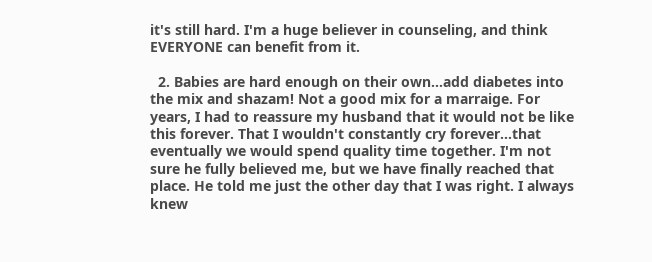it's still hard. I'm a huge believer in counseling, and think EVERYONE can benefit from it.

  2. Babies are hard enough on their own...add diabetes into the mix and shazam! Not a good mix for a marraige. For years, I had to reassure my husband that it would not be like this forever. That I wouldn't constantly cry forever...that eventually we would spend quality time together. I'm not sure he fully believed me, but we have finally reached that place. He told me just the other day that I was right. I always knew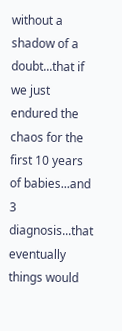without a shadow of a doubt...that if we just endured the chaos for the first 10 years of babies...and 3 diagnosis...that eventually things would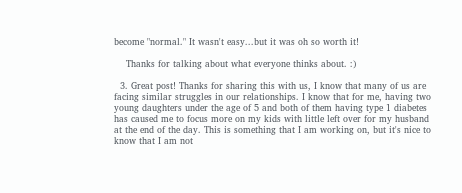become "normal." It wasn't easy...but it was oh so worth it!

    Thanks for talking about what everyone thinks about. :)

  3. Great post! Thanks for sharing this with us, I know that many of us are facing similar struggles in our relationships. I know that for me, having two young daughters under the age of 5 and both of them having type 1 diabetes has caused me to focus more on my kids with little left over for my husband at the end of the day. This is something that I am working on, but it's nice to know that I am not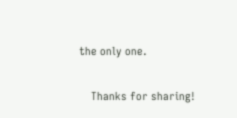the only one.

    Thanks for sharing!